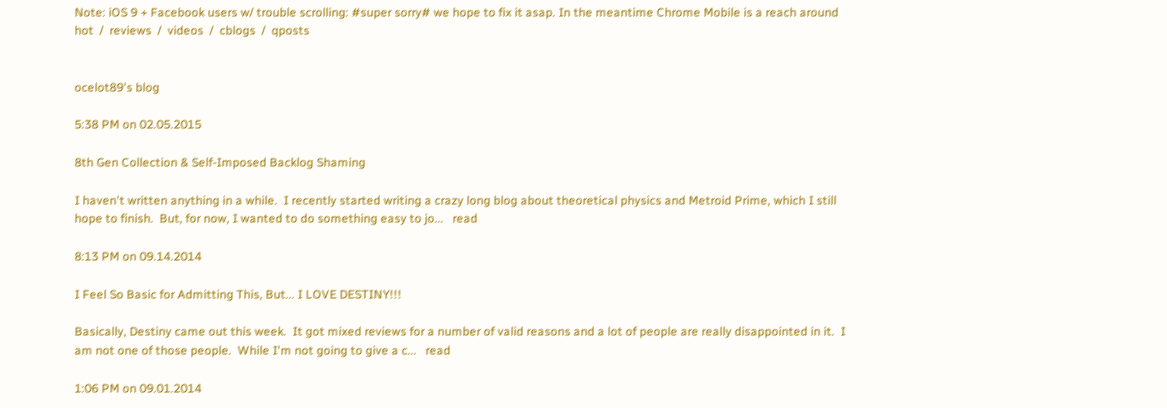Note: iOS 9 + Facebook users w/ trouble scrolling: #super sorry# we hope to fix it asap. In the meantime Chrome Mobile is a reach around
hot  /  reviews  /  videos  /  cblogs  /  qposts


ocelot89's blog

5:38 PM on 02.05.2015

8th Gen Collection & Self-Imposed Backlog Shaming

I haven't written anything in a while.  I recently started writing a crazy long blog about theoretical physics and Metroid Prime, which I still hope to finish.  But, for now, I wanted to do something easy to jo...   read

8:13 PM on 09.14.2014

I Feel So Basic for Admitting This, But... I LOVE DESTINY!!!

Basically, Destiny came out this week.  It got mixed reviews for a number of valid reasons and a lot of people are really disappointed in it.  I am not one of those people.  While I'm not going to give a c...   read

1:06 PM on 09.01.2014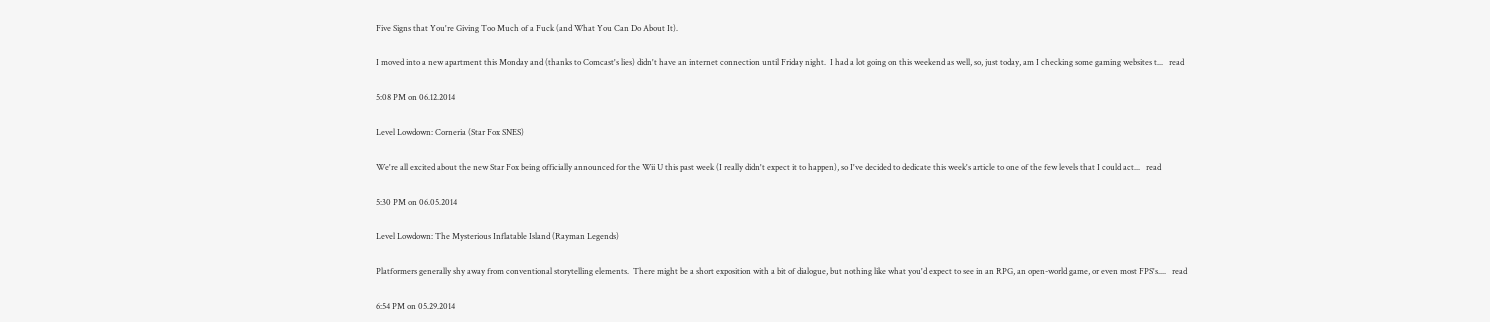Five Signs that You're Giving Too Much of a Fuck (and What You Can Do About It).

I moved into a new apartment this Monday and (thanks to Comcast's lies) didn't have an internet connection until Friday night.  I had a lot going on this weekend as well, so, just today, am I checking some gaming websites t...   read

5:08 PM on 06.12.2014

Level Lowdown: Corneria (Star Fox SNES)

We're all excited about the new Star Fox being officially announced for the Wii U this past week (I really didn't expect it to happen), so I've decided to dedicate this week's article to one of the few levels that I could act...   read

5:30 PM on 06.05.2014

Level Lowdown: The Mysterious Inflatable Island (Rayman Legends)

Platformers generally shy away from conventional storytelling elements.  There might be a short exposition with a bit of dialogue, but nothing like what you'd expect to see in an RPG, an open-world game, or even most FPS's....   read

6:54 PM on 05.29.2014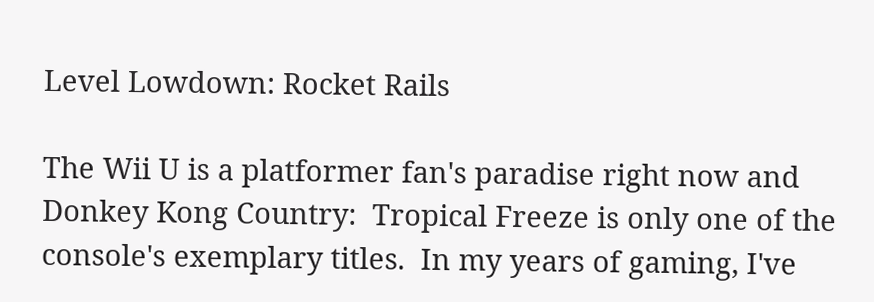Level Lowdown: Rocket Rails

The Wii U is a platformer fan's paradise right now and Donkey Kong Country:  Tropical Freeze is only one of the console's exemplary titles.  In my years of gaming, I've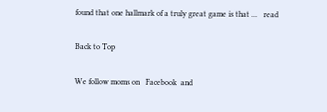found that one hallmark of a truly great game is that ...   read

Back to Top

We follow moms on   Facebook  and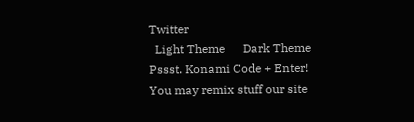Twitter
  Light Theme      Dark Theme
Pssst. Konami Code + Enter!
You may remix stuff our site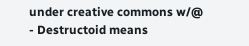under creative commons w/@
- Destructoid means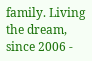family. Living the dream, since 2006 -